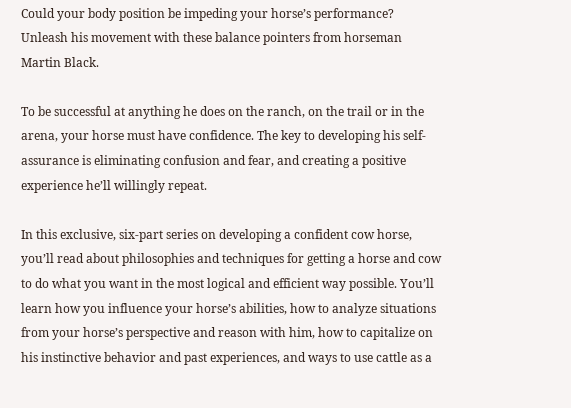Could your body position be impeding your horse’s performance? Unleash his movement with these balance pointers from horseman
Martin Black.

To be successful at anything he does on the ranch, on the trail or in the arena, your horse must have confidence. The key to developing his self-assurance is eliminating confusion and fear, and creating a positive experience he’ll willingly repeat.

In this exclusive, six-part series on developing a confident cow horse, you’ll read about philosophies and techniques for getting a horse and cow to do what you want in the most logical and efficient way possible. You’ll learn how you influence your horse’s abilities, how to analyze situations from your horse’s perspective and reason with him, how to capitalize on his instinctive behavior and past experiences, and ways to use cattle as a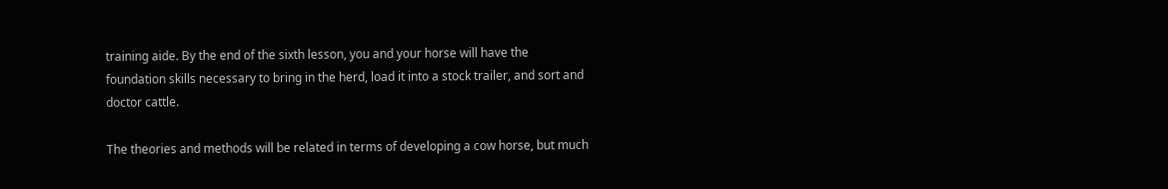training aide. By the end of the sixth lesson, you and your horse will have the foundation skills necessary to bring in the herd, load it into a stock trailer, and sort and doctor cattle.

The theories and methods will be related in terms of developing a cow horse, but much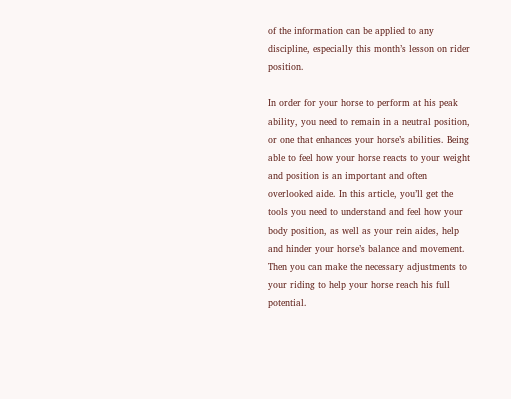of the information can be applied to any discipline, especially this month’s lesson on rider position.

In order for your horse to perform at his peak ability, you need to remain in a neutral position, or one that enhances your horse’s abilities. Being able to feel how your horse reacts to your weight and position is an important and often overlooked aide. In this article, you’ll get the tools you need to understand and feel how your body position, as well as your rein aides, help and hinder your horse’s balance and movement. Then you can make the necessary adjustments to your riding to help your horse reach his full potential.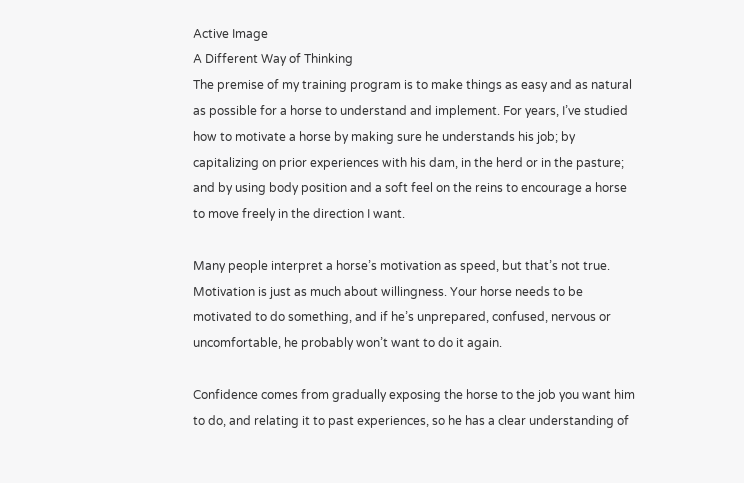Active Image
A Different Way of Thinking
The premise of my training program is to make things as easy and as natural as possible for a horse to understand and implement. For years, I’ve studied how to motivate a horse by making sure he understands his job; by capitalizing on prior experiences with his dam, in the herd or in the pasture; and by using body position and a soft feel on the reins to encourage a horse to move freely in the direction I want.

Many people interpret a horse’s motivation as speed, but that’s not true. Motivation is just as much about willingness. Your horse needs to be motivated to do something, and if he’s unprepared, confused, nervous or uncomfortable, he probably won’t want to do it again.

Confidence comes from gradually exposing the horse to the job you want him to do, and relating it to past experiences, so he has a clear understanding of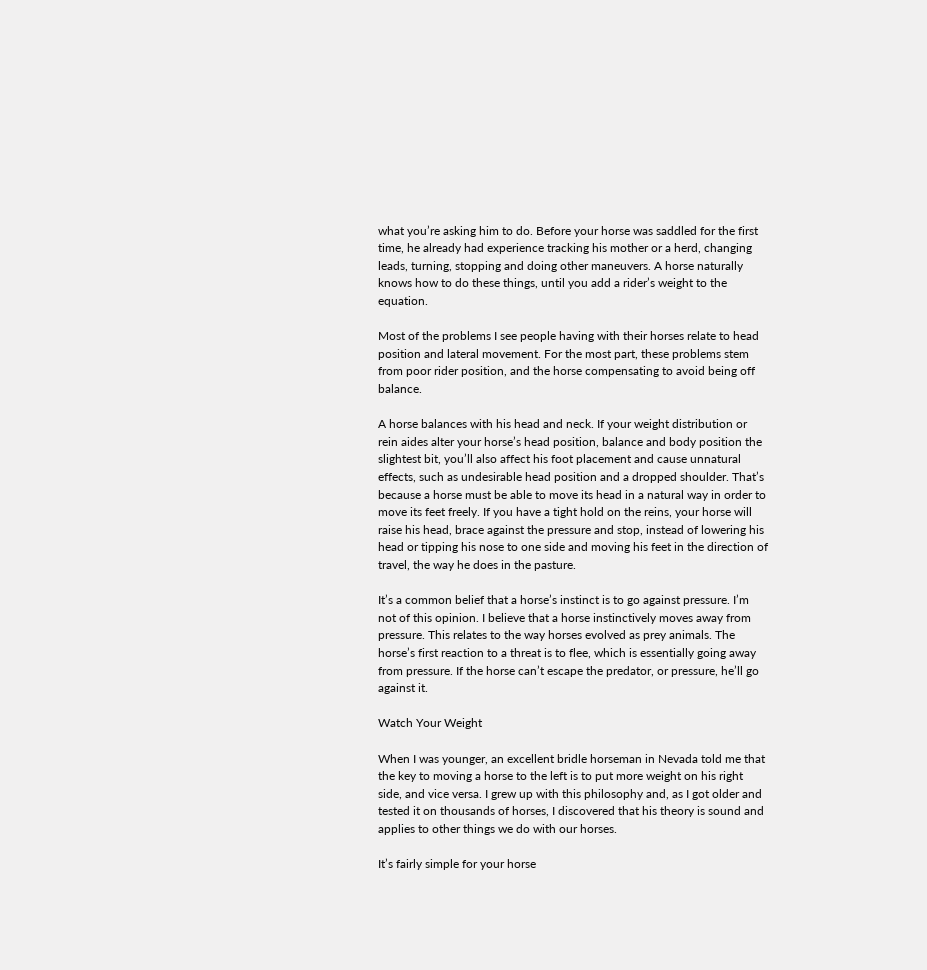what you’re asking him to do. Before your horse was saddled for the first time, he already had experience tracking his mother or a herd, changing leads, turning, stopping and doing other maneuvers. A horse naturally knows how to do these things, until you add a rider’s weight to the equation.

Most of the problems I see people having with their horses relate to head position and lateral movement. For the most part, these problems stem from poor rider position, and the horse compensating to avoid being off balance.

A horse balances with his head and neck. If your weight distribution or rein aides alter your horse’s head position, balance and body position the slightest bit, you’ll also affect his foot placement and cause unnatural effects, such as undesirable head position and a dropped shoulder. That’s because a horse must be able to move its head in a natural way in order to move its feet freely. If you have a tight hold on the reins, your horse will raise his head, brace against the pressure and stop, instead of lowering his head or tipping his nose to one side and moving his feet in the direction of travel, the way he does in the pasture.

It’s a common belief that a horse’s instinct is to go against pressure. I’m not of this opinion. I believe that a horse instinctively moves away from pressure. This relates to the way horses evolved as prey animals. The horse’s first reaction to a threat is to flee, which is essentially going away from pressure. If the horse can’t escape the predator, or pressure, he’ll go against it.

Watch Your Weight

When I was younger, an excellent bridle horseman in Nevada told me that the key to moving a horse to the left is to put more weight on his right side, and vice versa. I grew up with this philosophy and, as I got older and tested it on thousands of horses, I discovered that his theory is sound and applies to other things we do with our horses.

It’s fairly simple for your horse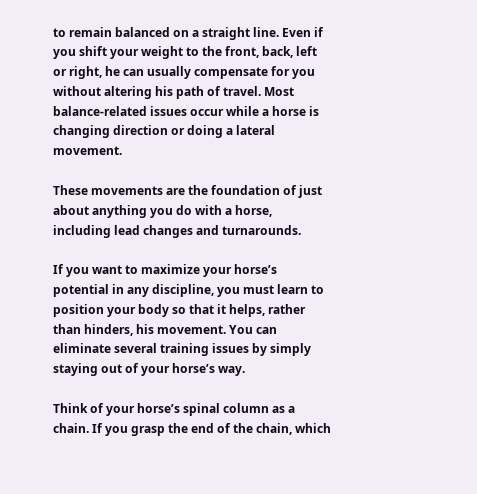to remain balanced on a straight line. Even if you shift your weight to the front, back, left or right, he can usually compensate for you without altering his path of travel. Most balance-related issues occur while a horse is changing direction or doing a lateral movement.

These movements are the foundation of just about anything you do with a horse, including lead changes and turnarounds.

If you want to maximize your horse’s potential in any discipline, you must learn to position your body so that it helps, rather than hinders, his movement. You can eliminate several training issues by simply staying out of your horse’s way.

Think of your horse’s spinal column as a chain. If you grasp the end of the chain, which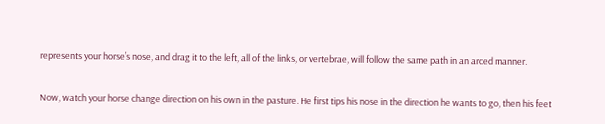represents your horse’s nose, and drag it to the left, all of the links, or vertebrae, will follow the same path in an arced manner.

Now, watch your horse change direction on his own in the pasture. He first tips his nose in the direction he wants to go, then his feet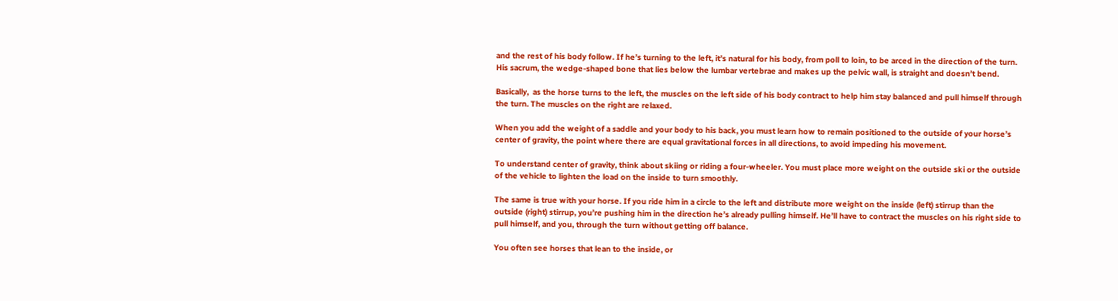and the rest of his body follow. If he’s turning to the left, it’s natural for his body, from poll to loin, to be arced in the direction of the turn. His sacrum, the wedge-shaped bone that lies below the lumbar vertebrae and makes up the pelvic wall, is straight and doesn’t bend.

Basically,  as the horse turns to the left, the muscles on the left side of his body contract to help him stay balanced and pull himself through the turn. The muscles on the right are relaxed.

When you add the weight of a saddle and your body to his back, you must learn how to remain positioned to the outside of your horse’s center of gravity, the point where there are equal gravitational forces in all directions, to avoid impeding his movement.

To understand center of gravity, think about skiing or riding a four-wheeler. You must place more weight on the outside ski or the outside of the vehicle to lighten the load on the inside to turn smoothly.

The same is true with your horse. If you ride him in a circle to the left and distribute more weight on the inside (left) stirrup than the outside (right) stirrup, you’re pushing him in the direction he’s already pulling himself. He’ll have to contract the muscles on his right side to pull himself, and you, through the turn without getting off balance.

You often see horses that lean to the inside, or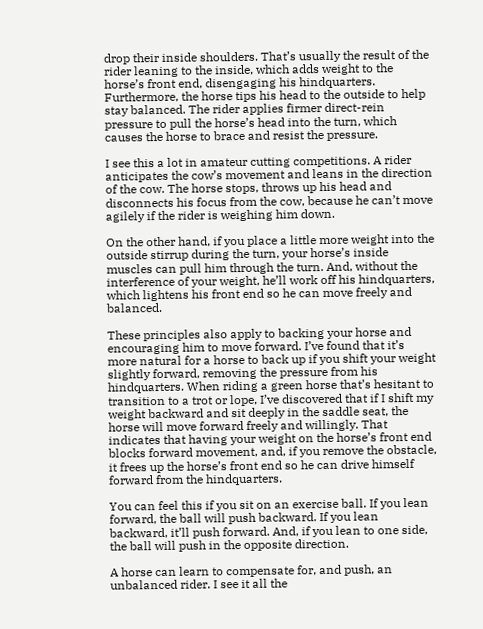drop their inside shoulders. That’s usually the result of the rider leaning to the inside, which adds weight to the horse’s front end, disengaging his hindquarters. Furthermore, the horse tips his head to the outside to help stay balanced. The rider applies firmer direct-rein pressure to pull the horse’s head into the turn, which causes the horse to brace and resist the pressure.

I see this a lot in amateur cutting competitions. A rider anticipates the cow’s movement and leans in the direction of the cow. The horse stops, throws up his head and disconnects his focus from the cow, because he can’t move agilely if the rider is weighing him down.

On the other hand, if you place a little more weight into the outside stirrup during the turn, your horse’s inside muscles can pull him through the turn. And, without the interference of your weight, he’ll work off his hindquarters, which lightens his front end so he can move freely and balanced.

These principles also apply to backing your horse and encouraging him to move forward. I’ve found that it’s more natural for a horse to back up if you shift your weight slightly forward, removing the pressure from his hindquarters. When riding a green horse that’s hesitant to transition to a trot or lope, I’ve discovered that if I shift my weight backward and sit deeply in the saddle seat, the horse will move forward freely and willingly. That indicates that having your weight on the horse’s front end blocks forward movement, and, if you remove the obstacle, it frees up the horse’s front end so he can drive himself forward from the hindquarters.

You can feel this if you sit on an exercise ball. If you lean forward, the ball will push backward. If you lean backward, it’ll push forward. And, if you lean to one side, the ball will push in the opposite direction.

A horse can learn to compensate for, and push, an unbalanced rider. I see it all the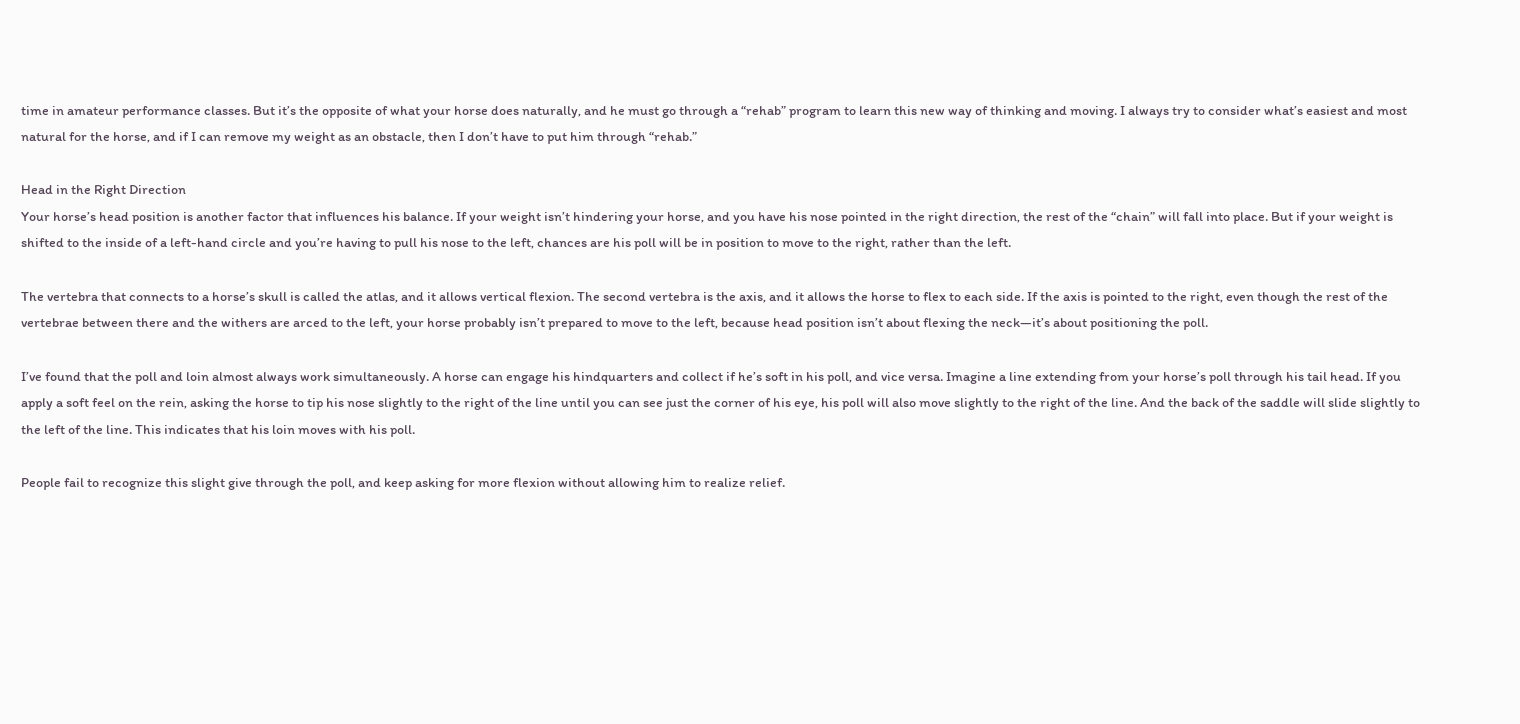time in amateur performance classes. But it’s the opposite of what your horse does naturally, and he must go through a “rehab” program to learn this new way of thinking and moving. I always try to consider what’s easiest and most natural for the horse, and if I can remove my weight as an obstacle, then I don’t have to put him through “rehab.”

Head in the Right Direction
Your horse’s head position is another factor that influences his balance. If your weight isn’t hindering your horse, and you have his nose pointed in the right direction, the rest of the “chain” will fall into place. But if your weight is shifted to the inside of a left-hand circle and you’re having to pull his nose to the left, chances are his poll will be in position to move to the right, rather than the left.

The vertebra that connects to a horse’s skull is called the atlas, and it allows vertical flexion. The second vertebra is the axis, and it allows the horse to flex to each side. If the axis is pointed to the right, even though the rest of the vertebrae between there and the withers are arced to the left, your horse probably isn’t prepared to move to the left, because head position isn’t about flexing the neck—it’s about positioning the poll.

I’ve found that the poll and loin almost always work simultaneously. A horse can engage his hindquarters and collect if he’s soft in his poll, and vice versa. Imagine a line extending from your horse’s poll through his tail head. If you apply a soft feel on the rein, asking the horse to tip his nose slightly to the right of the line until you can see just the corner of his eye, his poll will also move slightly to the right of the line. And the back of the saddle will slide slightly to the left of the line. This indicates that his loin moves with his poll.

People fail to recognize this slight give through the poll, and keep asking for more flexion without allowing him to realize relief.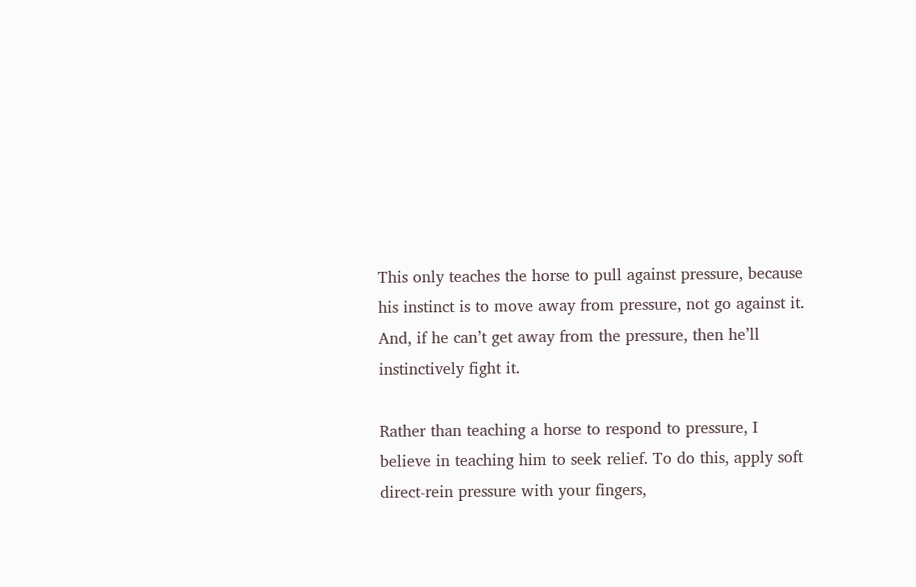This only teaches the horse to pull against pressure, because his instinct is to move away from pressure, not go against it. And, if he can’t get away from the pressure, then he’ll instinctively fight it.

Rather than teaching a horse to respond to pressure, I believe in teaching him to seek relief. To do this, apply soft direct-rein pressure with your fingers,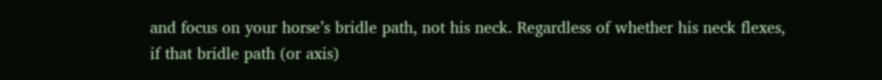and focus on your horse’s bridle path, not his neck. Regardless of whether his neck flexes, if that bridle path (or axis)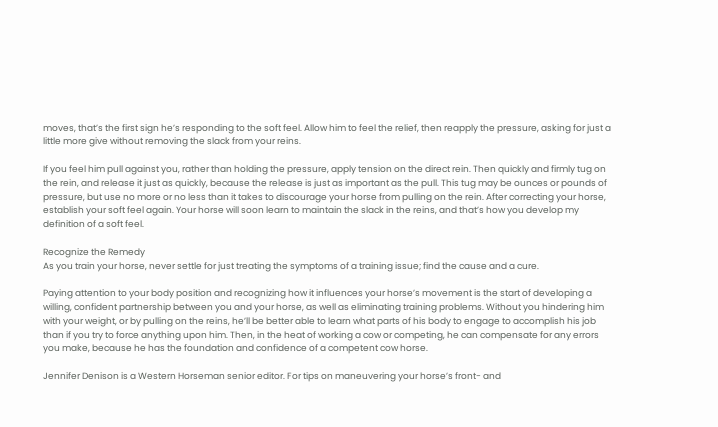moves, that’s the first sign he’s responding to the soft feel. Allow him to feel the relief, then reapply the pressure, asking for just a little more give without removing the slack from your reins.

If you feel him pull against you, rather than holding the pressure, apply tension on the direct rein. Then quickly and firmly tug on the rein, and release it just as quickly, because the release is just as important as the pull. This tug may be ounces or pounds of pressure, but use no more or no less than it takes to discourage your horse from pulling on the rein. After correcting your horse, establish your soft feel again. Your horse will soon learn to maintain the slack in the reins, and that’s how you develop my definition of a soft feel.

Recognize the Remedy
As you train your horse, never settle for just treating the symptoms of a training issue; find the cause and a cure.

Paying attention to your body position and recognizing how it influences your horse’s movement is the start of developing a willing, confident partnership between you and your horse, as well as eliminating training problems. Without you hindering him with your weight, or by pulling on the reins, he’ll be better able to learn what parts of his body to engage to accomplish his job than if you try to force anything upon him. Then, in the heat of working a cow or competing, he can compensate for any errors you make, because he has the foundation and confidence of a competent cow horse.

Jennifer Denison is a Western Horseman senior editor. For tips on maneuvering your horse’s front- and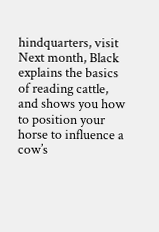hindquarters, visit Next month, Black explains the basics of reading cattle, and shows you how to position your horse to influence a cow’s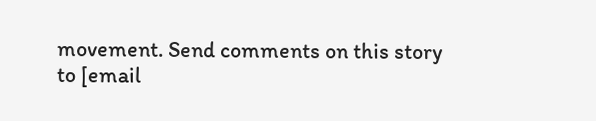movement. Send comments on this story
to [email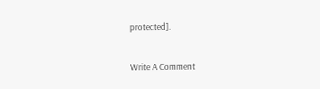protected].

Write A Comment